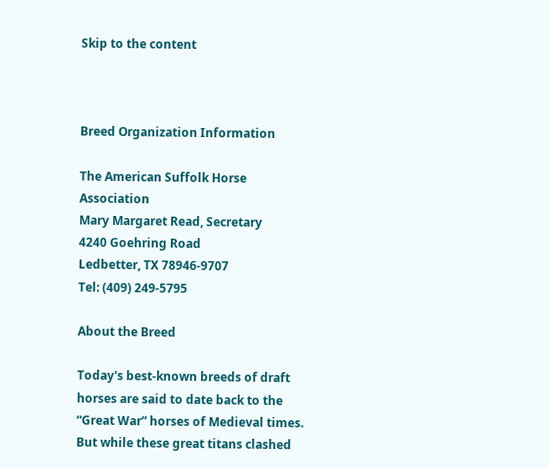Skip to the content



Breed Organization Information

The American Suffolk Horse Association
Mary Margaret Read, Secretary
4240 Goehring Road
Ledbetter, TX 78946-9707
Tel: (409) 249-5795

About the Breed

Today's best-known breeds of draft horses are said to date back to the “Great War” horses of Medieval times. But while these great titans clashed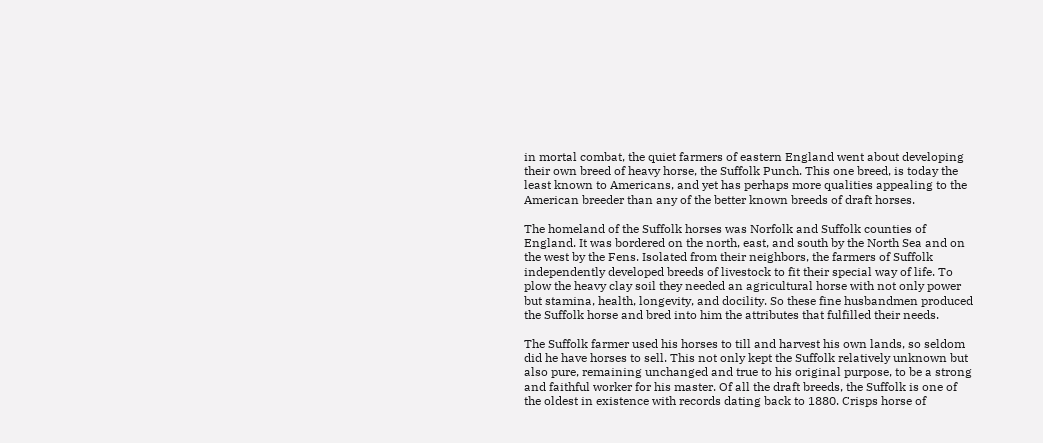in mortal combat, the quiet farmers of eastern England went about developing their own breed of heavy horse, the Suffolk Punch. This one breed, is today the least known to Americans, and yet has perhaps more qualities appealing to the American breeder than any of the better known breeds of draft horses.

The homeland of the Suffolk horses was Norfolk and Suffolk counties of England. It was bordered on the north, east, and south by the North Sea and on the west by the Fens. Isolated from their neighbors, the farmers of Suffolk independently developed breeds of livestock to fit their special way of life. To plow the heavy clay soil they needed an agricultural horse with not only power but stamina, health, longevity, and docility. So these fine husbandmen produced the Suffolk horse and bred into him the attributes that fulfilled their needs.

The Suffolk farmer used his horses to till and harvest his own lands, so seldom did he have horses to sell. This not only kept the Suffolk relatively unknown but also pure, remaining unchanged and true to his original purpose, to be a strong and faithful worker for his master. Of all the draft breeds, the Suffolk is one of the oldest in existence with records dating back to 1880. Crisps horse of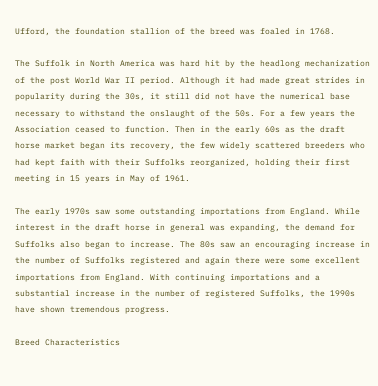Ufford, the foundation stallion of the breed was foaled in 1768.

The Suffolk in North America was hard hit by the headlong mechanization of the post World War II period. Although it had made great strides in popularity during the 30s, it still did not have the numerical base necessary to withstand the onslaught of the 50s. For a few years the Association ceased to function. Then in the early 60s as the draft horse market began its recovery, the few widely scattered breeders who had kept faith with their Suffolks reorganized, holding their first meeting in 15 years in May of 1961.

The early 1970s saw some outstanding importations from England. While interest in the draft horse in general was expanding, the demand for Suffolks also began to increase. The 80s saw an encouraging increase in the number of Suffolks registered and again there were some excellent importations from England. With continuing importations and a substantial increase in the number of registered Suffolks, the 1990s have shown tremendous progress.

Breed Characteristics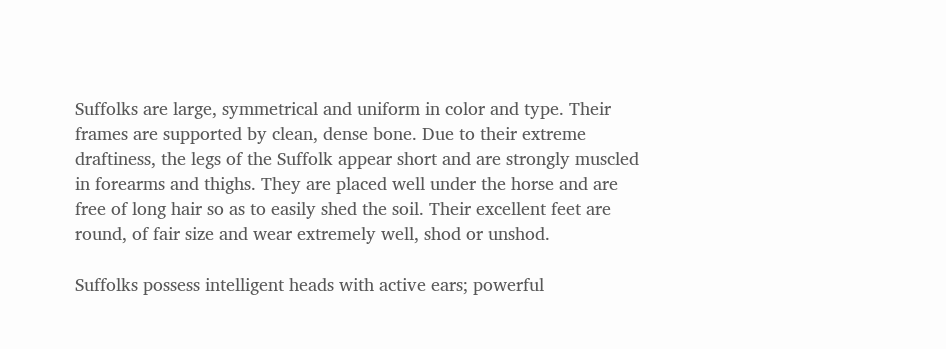Suffolks are large, symmetrical and uniform in color and type. Their frames are supported by clean, dense bone. Due to their extreme draftiness, the legs of the Suffolk appear short and are strongly muscled in forearms and thighs. They are placed well under the horse and are free of long hair so as to easily shed the soil. Their excellent feet are round, of fair size and wear extremely well, shod or unshod.

Suffolks possess intelligent heads with active ears; powerful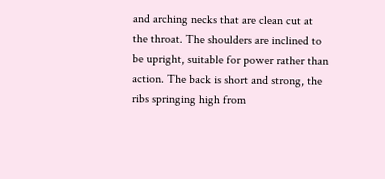and arching necks that are clean cut at the throat. The shoulders are inclined to be upright, suitable for power rather than action. The back is short and strong, the ribs springing high from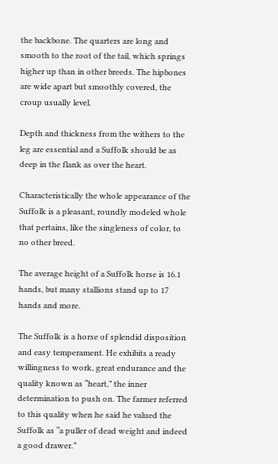the backbone. The quarters are long and smooth to the root of the tail, which springs higher up than in other breeds. The hipbones are wide apart but smoothly covered, the croup usually level.

Depth and thickness from the withers to the leg are essential and a Suffolk should be as deep in the flank as over the heart.

Characteristically the whole appearance of the Suffolk is a pleasant, roundly modeled whole that pertains, like the singleness of color, to no other breed.

The average height of a Suffolk horse is 16.1 hands, but many stallions stand up to 17 hands and more.

The Suffolk is a horse of splendid disposition and easy temperament. He exhibits a ready willingness to work, great endurance and the quality known as “heart,” the inner determination to push on. The farmer referred to this quality when he said he valued the Suffolk as “a puller of dead weight and indeed a good drawer.”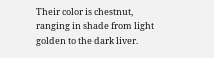Their color is chestnut, ranging in shade from light golden to the dark liver.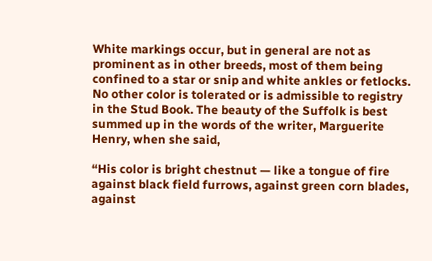White markings occur, but in general are not as prominent as in other breeds, most of them being confined to a star or snip and white ankles or fetlocks. No other color is tolerated or is admissible to registry in the Stud Book. The beauty of the Suffolk is best summed up in the words of the writer, Marguerite Henry, when she said,

“His color is bright chestnut — like a tongue of fire against black field furrows, against green corn blades, against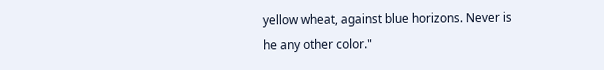yellow wheat, against blue horizons. Never is he any other color."